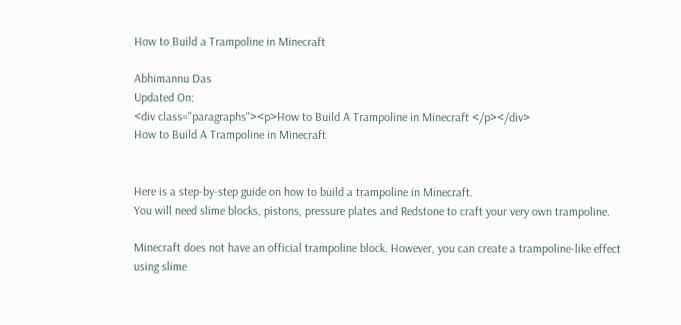How to Build a Trampoline in Minecraft

Abhimannu Das
Updated On:
<div class="paragraphs"><p>How to Build A Trampoline in Minecraft </p></div>
How to Build A Trampoline in Minecraft


Here is a step-by-step guide on how to build a trampoline in Minecraft.
You will need slime blocks, pistons, pressure plates and Redstone to craft your very own trampoline.

Minecraft does not have an official trampoline block. However, you can create a trampoline-like effect using slime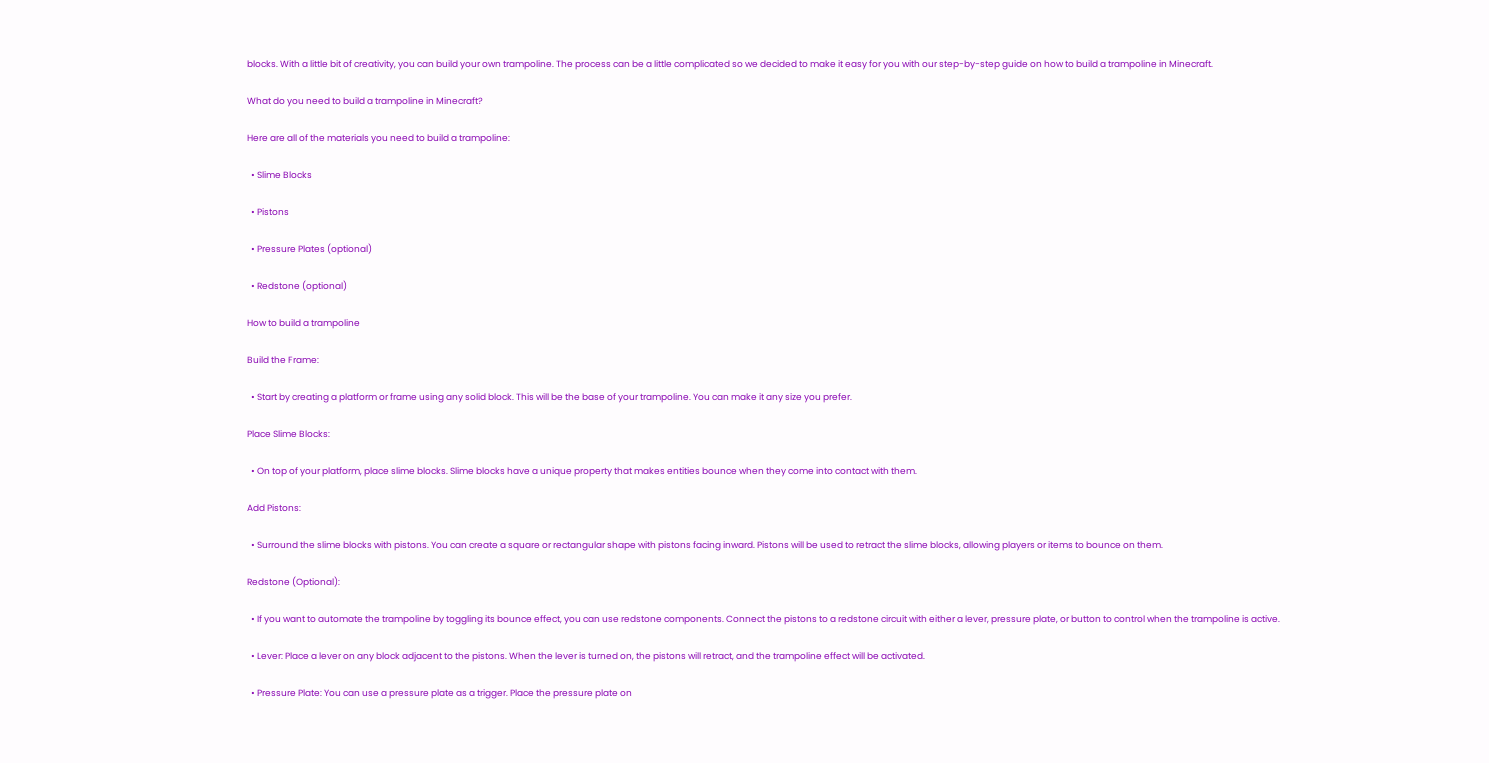blocks. With a little bit of creativity, you can build your own trampoline. The process can be a little complicated so we decided to make it easy for you with our step-by-step guide on how to build a trampoline in Minecraft.

What do you need to build a trampoline in Minecraft?

Here are all of the materials you need to build a trampoline:

  • Slime Blocks

  • Pistons

  • Pressure Plates (optional)

  • Redstone (optional)

How to build a trampoline

Build the Frame:

  • Start by creating a platform or frame using any solid block. This will be the base of your trampoline. You can make it any size you prefer.

Place Slime Blocks:

  • On top of your platform, place slime blocks. Slime blocks have a unique property that makes entities bounce when they come into contact with them.

Add Pistons:

  • Surround the slime blocks with pistons. You can create a square or rectangular shape with pistons facing inward. Pistons will be used to retract the slime blocks, allowing players or items to bounce on them.

Redstone (Optional):

  • If you want to automate the trampoline by toggling its bounce effect, you can use redstone components. Connect the pistons to a redstone circuit with either a lever, pressure plate, or button to control when the trampoline is active.

  • Lever: Place a lever on any block adjacent to the pistons. When the lever is turned on, the pistons will retract, and the trampoline effect will be activated.

  • Pressure Plate: You can use a pressure plate as a trigger. Place the pressure plate on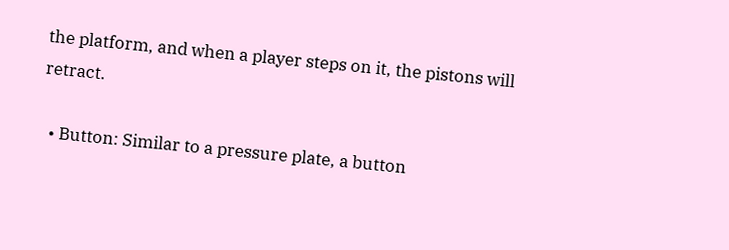the platform, and when a player steps on it, the pistons will retract.

  • Button: Similar to a pressure plate, a button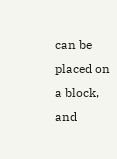can be placed on a block, and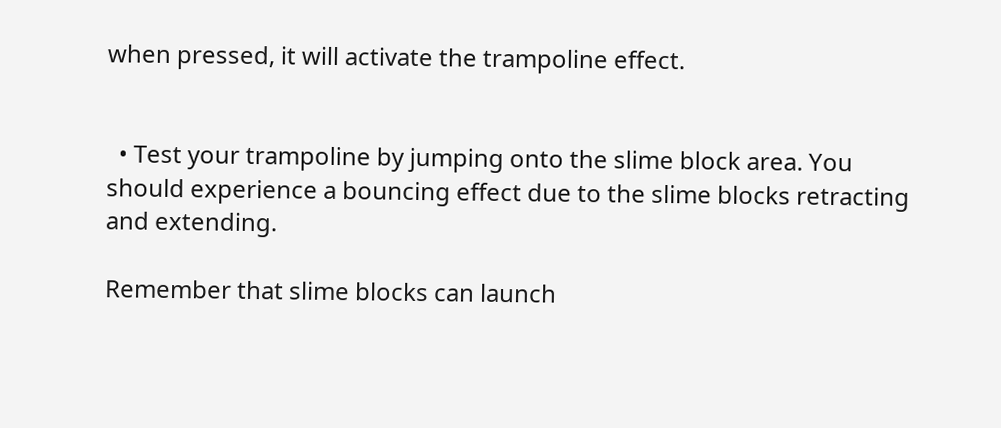when pressed, it will activate the trampoline effect.


  • Test your trampoline by jumping onto the slime block area. You should experience a bouncing effect due to the slime blocks retracting and extending.

Remember that slime blocks can launch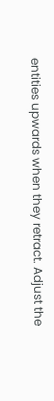entities upwards when they retract. Adjust the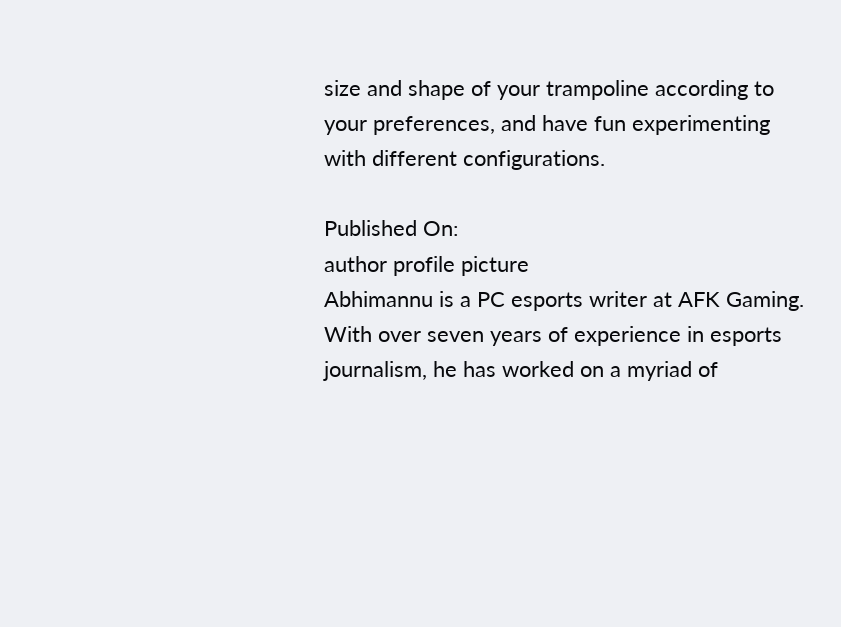size and shape of your trampoline according to your preferences, and have fun experimenting with different configurations.

Published On:
author profile picture
Abhimannu is a PC esports writer at AFK Gaming. With over seven years of experience in esports journalism, he has worked on a myriad of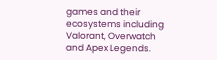games and their ecosystems including Valorant, Overwatch and Apex Legends.